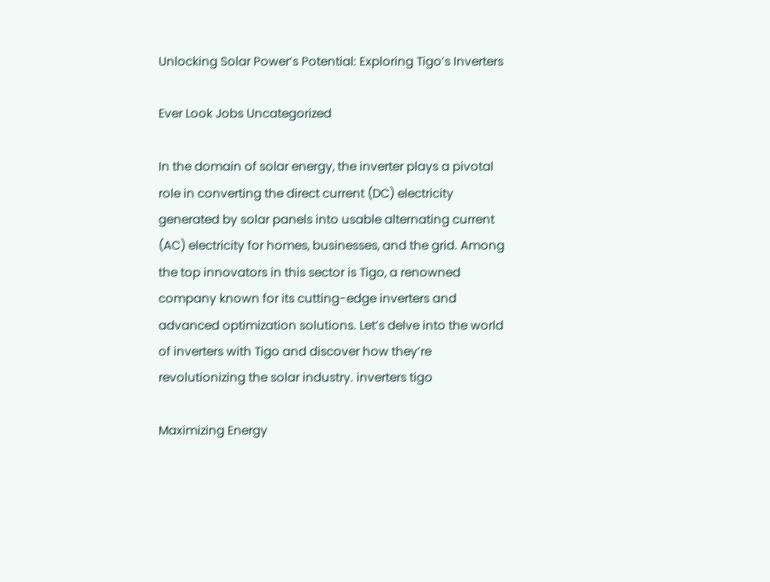Unlocking Solar Power’s Potential: Exploring Tigo’s Inverters

Ever Look Jobs Uncategorized

In the domain of solar energy, the inverter plays a pivotal role in converting the direct current (DC) electricity generated by solar panels into usable alternating current (AC) electricity for homes, businesses, and the grid. Among the top innovators in this sector is Tigo, a renowned company known for its cutting-edge inverters and advanced optimization solutions. Let’s delve into the world of inverters with Tigo and discover how they’re revolutionizing the solar industry. inverters tigo

Maximizing Energy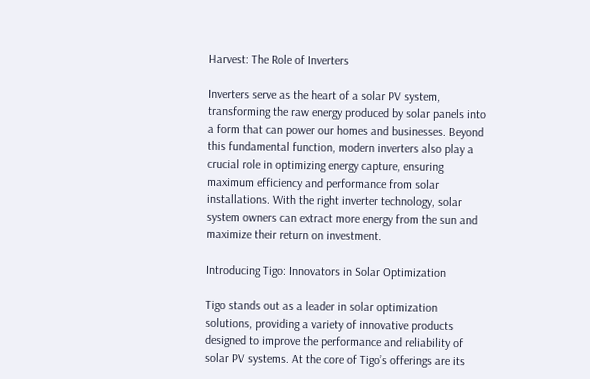Harvest: The Role of Inverters

Inverters serve as the heart of a solar PV system, transforming the raw energy produced by solar panels into a form that can power our homes and businesses. Beyond this fundamental function, modern inverters also play a crucial role in optimizing energy capture, ensuring maximum efficiency and performance from solar installations. With the right inverter technology, solar system owners can extract more energy from the sun and maximize their return on investment.

Introducing Tigo: Innovators in Solar Optimization

Tigo stands out as a leader in solar optimization solutions, providing a variety of innovative products designed to improve the performance and reliability of solar PV systems. At the core of Tigo’s offerings are its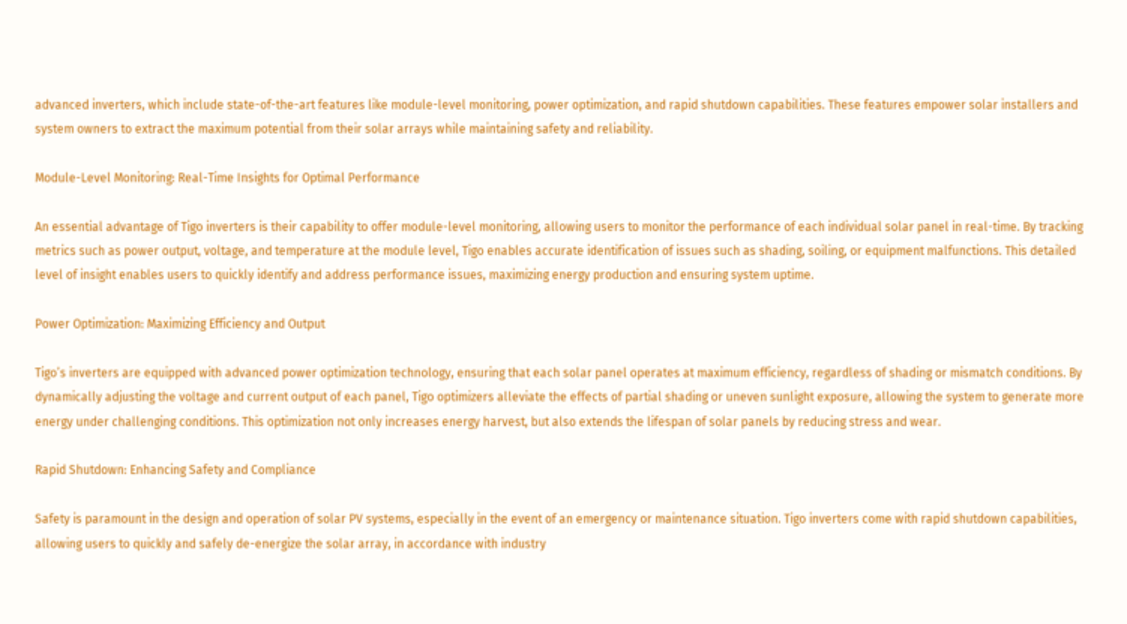advanced inverters, which include state-of-the-art features like module-level monitoring, power optimization, and rapid shutdown capabilities. These features empower solar installers and system owners to extract the maximum potential from their solar arrays while maintaining safety and reliability.

Module-Level Monitoring: Real-Time Insights for Optimal Performance

An essential advantage of Tigo inverters is their capability to offer module-level monitoring, allowing users to monitor the performance of each individual solar panel in real-time. By tracking metrics such as power output, voltage, and temperature at the module level, Tigo enables accurate identification of issues such as shading, soiling, or equipment malfunctions. This detailed level of insight enables users to quickly identify and address performance issues, maximizing energy production and ensuring system uptime.

Power Optimization: Maximizing Efficiency and Output

Tigo’s inverters are equipped with advanced power optimization technology, ensuring that each solar panel operates at maximum efficiency, regardless of shading or mismatch conditions. By dynamically adjusting the voltage and current output of each panel, Tigo optimizers alleviate the effects of partial shading or uneven sunlight exposure, allowing the system to generate more energy under challenging conditions. This optimization not only increases energy harvest, but also extends the lifespan of solar panels by reducing stress and wear.

Rapid Shutdown: Enhancing Safety and Compliance

Safety is paramount in the design and operation of solar PV systems, especially in the event of an emergency or maintenance situation. Tigo inverters come with rapid shutdown capabilities, allowing users to quickly and safely de-energize the solar array, in accordance with industry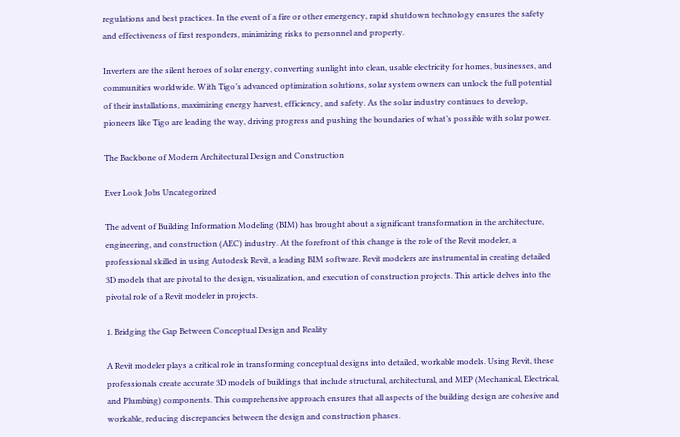regulations and best practices. In the event of a fire or other emergency, rapid shutdown technology ensures the safety and effectiveness of first responders, minimizing risks to personnel and property.

Inverters are the silent heroes of solar energy, converting sunlight into clean, usable electricity for homes, businesses, and communities worldwide. With Tigo’s advanced optimization solutions, solar system owners can unlock the full potential of their installations, maximizing energy harvest, efficiency, and safety. As the solar industry continues to develop, pioneers like Tigo are leading the way, driving progress and pushing the boundaries of what’s possible with solar power.

The Backbone of Modern Architectural Design and Construction

Ever Look Jobs Uncategorized

The advent of Building Information Modeling (BIM) has brought about a significant transformation in the architecture, engineering, and construction (AEC) industry. At the forefront of this change is the role of the Revit modeler, a professional skilled in using Autodesk Revit, a leading BIM software. Revit modelers are instrumental in creating detailed 3D models that are pivotal to the design, visualization, and execution of construction projects. This article delves into the pivotal role of a Revit modeler in projects.

1. Bridging the Gap Between Conceptual Design and Reality

A Revit modeler plays a critical role in transforming conceptual designs into detailed, workable models. Using Revit, these professionals create accurate 3D models of buildings that include structural, architectural, and MEP (Mechanical, Electrical, and Plumbing) components. This comprehensive approach ensures that all aspects of the building design are cohesive and workable, reducing discrepancies between the design and construction phases.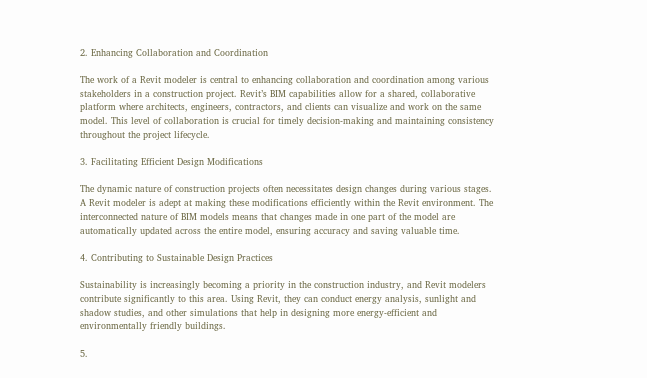2. Enhancing Collaboration and Coordination

The work of a Revit modeler is central to enhancing collaboration and coordination among various stakeholders in a construction project. Revit’s BIM capabilities allow for a shared, collaborative platform where architects, engineers, contractors, and clients can visualize and work on the same model. This level of collaboration is crucial for timely decision-making and maintaining consistency throughout the project lifecycle.

3. Facilitating Efficient Design Modifications

The dynamic nature of construction projects often necessitates design changes during various stages. A Revit modeler is adept at making these modifications efficiently within the Revit environment. The interconnected nature of BIM models means that changes made in one part of the model are automatically updated across the entire model, ensuring accuracy and saving valuable time.

4. Contributing to Sustainable Design Practices

Sustainability is increasingly becoming a priority in the construction industry, and Revit modelers contribute significantly to this area. Using Revit, they can conduct energy analysis, sunlight and shadow studies, and other simulations that help in designing more energy-efficient and environmentally friendly buildings.

5.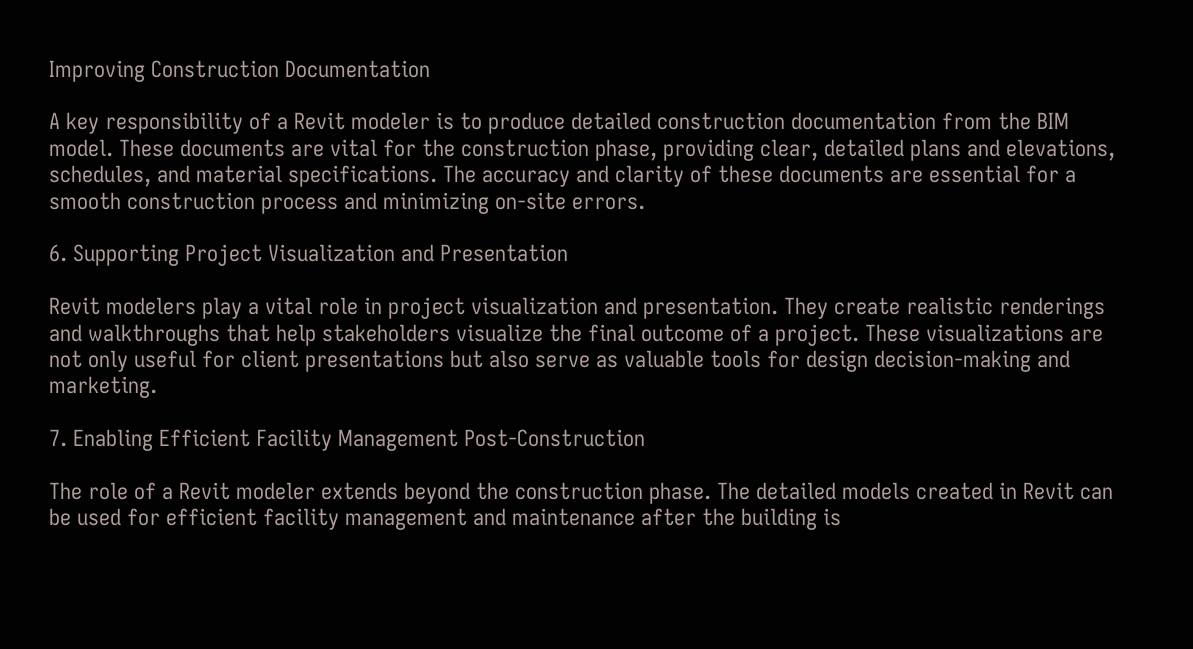Improving Construction Documentation

A key responsibility of a Revit modeler is to produce detailed construction documentation from the BIM model. These documents are vital for the construction phase, providing clear, detailed plans and elevations, schedules, and material specifications. The accuracy and clarity of these documents are essential for a smooth construction process and minimizing on-site errors.

6. Supporting Project Visualization and Presentation

Revit modelers play a vital role in project visualization and presentation. They create realistic renderings and walkthroughs that help stakeholders visualize the final outcome of a project. These visualizations are not only useful for client presentations but also serve as valuable tools for design decision-making and marketing.

7. Enabling Efficient Facility Management Post-Construction

The role of a Revit modeler extends beyond the construction phase. The detailed models created in Revit can be used for efficient facility management and maintenance after the building is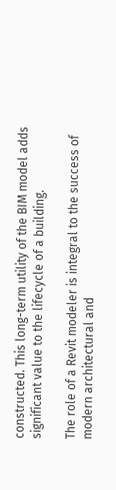constructed. This long-term utility of the BIM model adds significant value to the lifecycle of a building.

The role of a Revit modeler is integral to the success of modern architectural and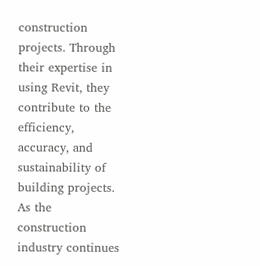construction projects. Through their expertise in using Revit, they contribute to the efficiency, accuracy, and sustainability of building projects. As the construction industry continues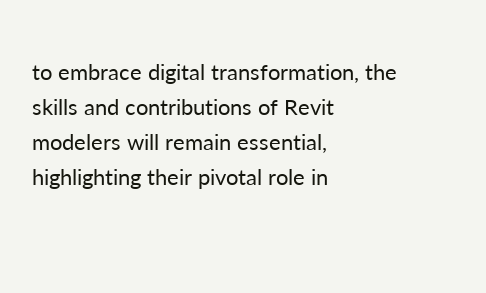to embrace digital transformation, the skills and contributions of Revit modelers will remain essential, highlighting their pivotal role in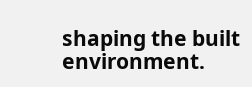shaping the built environment.